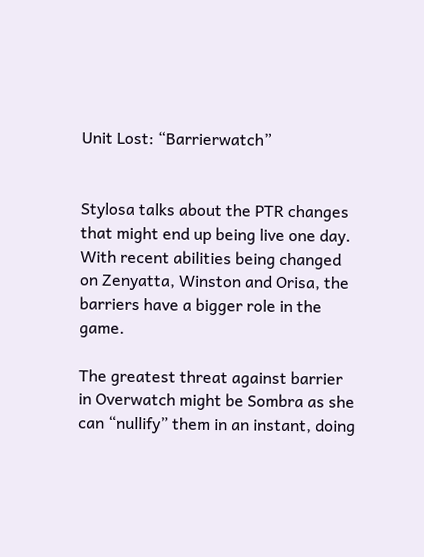Unit Lost: “Barrierwatch”


Stylosa talks about the PTR changes that might end up being live one day. With recent abilities being changed on Zenyatta, Winston and Orisa, the barriers have a bigger role in the game.

The greatest threat against barrier in Overwatch might be Sombra as she can “nullify” them in an instant, doing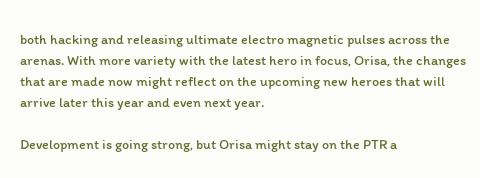both hacking and releasing ultimate electro magnetic pulses across the arenas. With more variety with the latest hero in focus, Orisa, the changes that are made now might reflect on the upcoming new heroes that will arrive later this year and even next year.

Development is going strong, but Orisa might stay on the PTR a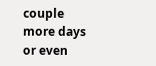couple more days or even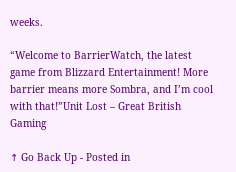weeks.

“Welcome to BarrierWatch, the latest game from Blizzard Entertainment! More barrier means more Sombra, and I’m cool with that!”Unit Lost – Great British Gaming

↑ Go Back Up - Posted in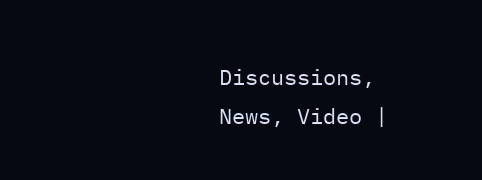Discussions, News, Video |